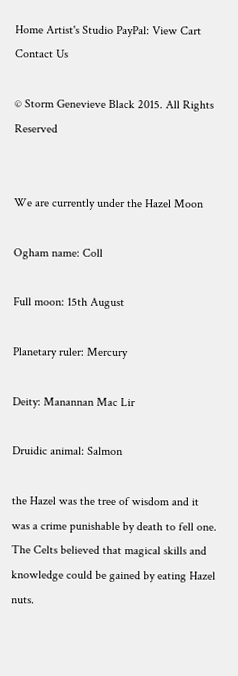Home Artist's Studio PayPal: View Cart Contact Us

© Storm Genevieve Black 2015. All Rights Reserved


We are currently under the Hazel Moon

Ogham name: Coll

Full moon: 15th August

Planetary ruler: Mercury

Deity: Manannan Mac Lir

Druidic animal: Salmon

the Hazel was the tree of wisdom and it was a crime punishable by death to fell one. The Celts believed that magical skills and knowledge could be gained by eating Hazel nuts.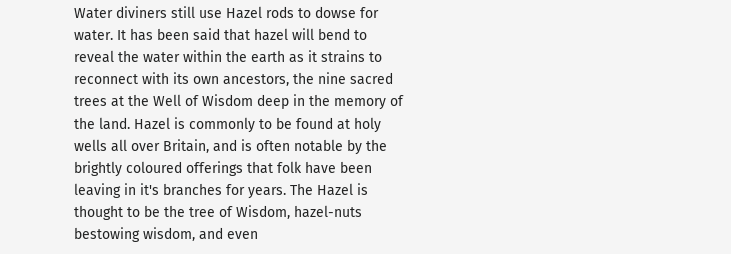Water diviners still use Hazel rods to dowse for water. It has been said that hazel will bend to reveal the water within the earth as it strains to reconnect with its own ancestors, the nine sacred trees at the Well of Wisdom deep in the memory of the land. Hazel is commonly to be found at holy wells all over Britain, and is often notable by the brightly coloured offerings that folk have been leaving in it's branches for years. The Hazel is thought to be the tree of Wisdom, hazel-nuts bestowing wisdom, and even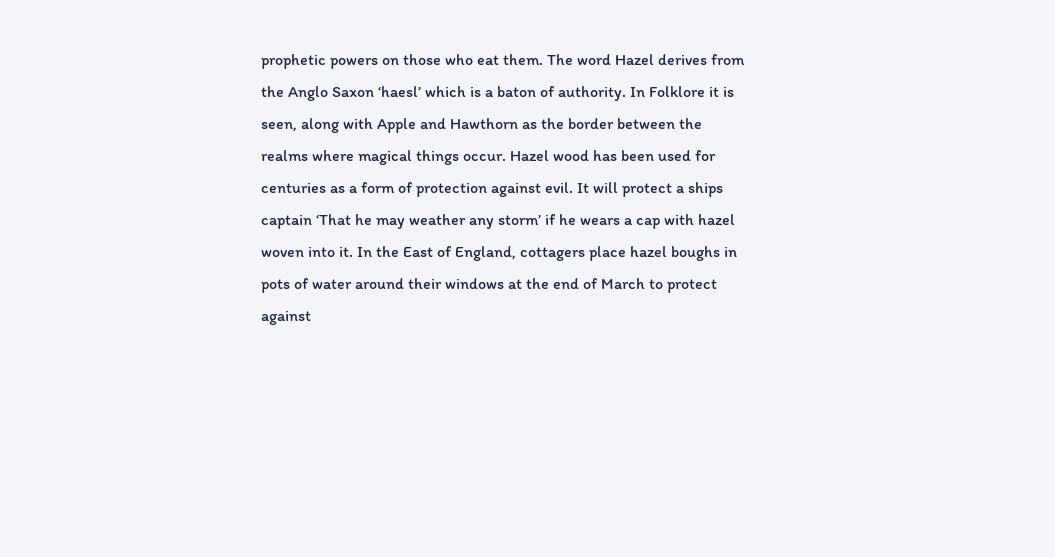prophetic powers on those who eat them. The word Hazel derives from the Anglo Saxon ‘haesl’ which is a baton of authority. In Folklore it is seen, along with Apple and Hawthorn as the border between the realms where magical things occur. Hazel wood has been used for centuries as a form of protection against evil. It will protect a ships captain ‘That he may weather any storm’ if he wears a cap with hazel woven into it. In the East of England, cottagers place hazel boughs in pots of water around their windows at the end of March to protect against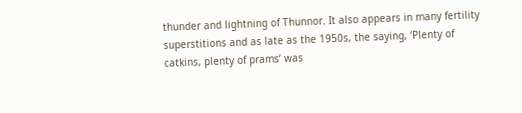thunder and lightning of Thunnor. It also appears in many fertility superstitions and as late as the 1950s, the saying, ‘Plenty of catkins, plenty of prams’ was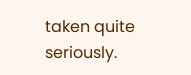taken quite seriously.